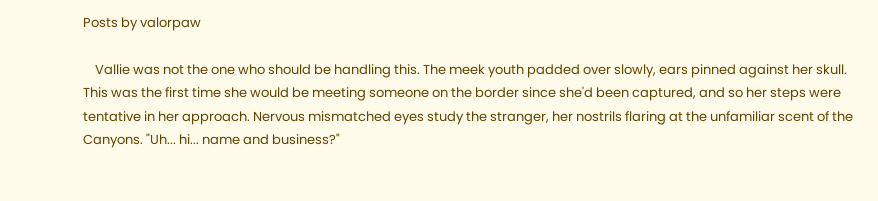Posts by valorpaw

    Vallie was not the one who should be handling this. The meek youth padded over slowly, ears pinned against her skull. This was the first time she would be meeting someone on the border since she'd been captured, and so her steps were tentative in her approach. Nervous mismatched eyes study the stranger, her nostrils flaring at the unfamiliar scent of the Canyons. "Uh... hi... name and business?"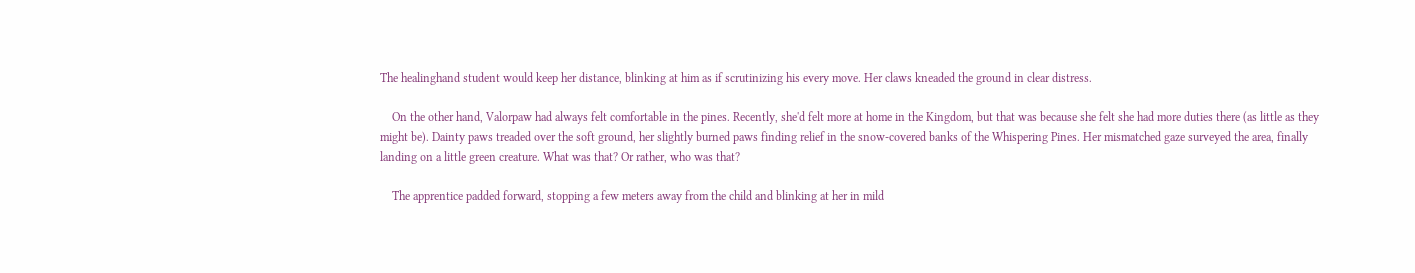The healinghand student would keep her distance, blinking at him as if scrutinizing his every move. Her claws kneaded the ground in clear distress.

    On the other hand, Valorpaw had always felt comfortable in the pines. Recently, she'd felt more at home in the Kingdom, but that was because she felt she had more duties there (as little as they might be). Dainty paws treaded over the soft ground, her slightly burned paws finding relief in the snow-covered banks of the Whispering Pines. Her mismatched gaze surveyed the area, finally landing on a little green creature. What was that? Or rather, who was that?

    The apprentice padded forward, stopping a few meters away from the child and blinking at her in mild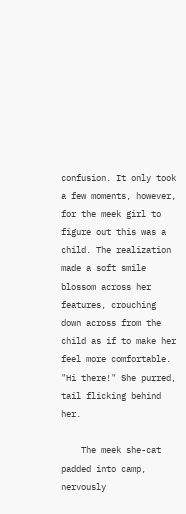confusion. It only took a few moments, however, for the meek girl to figure out this was a child. The realization made a soft smile blossom across her features, crouching down across from the child as if to make her feel more comfortable. "Hi there!" She purred, tail flicking behind her.

    The meek she-cat padded into camp, nervously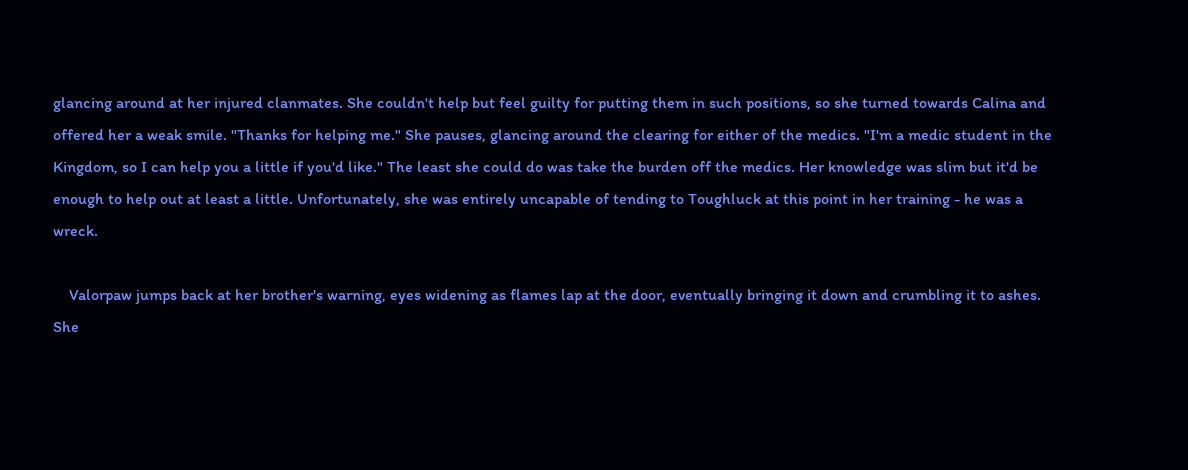glancing around at her injured clanmates. She couldn't help but feel guilty for putting them in such positions, so she turned towards Calina and offered her a weak smile. "Thanks for helping me." She pauses, glancing around the clearing for either of the medics. "I'm a medic student in the Kingdom, so I can help you a little if you'd like." The least she could do was take the burden off the medics. Her knowledge was slim but it'd be enough to help out at least a little. Unfortunately, she was entirely uncapable of tending to Toughluck at this point in her training - he was a wreck.

    Valorpaw jumps back at her brother's warning, eyes widening as flames lap at the door, eventually bringing it down and crumbling it to ashes. She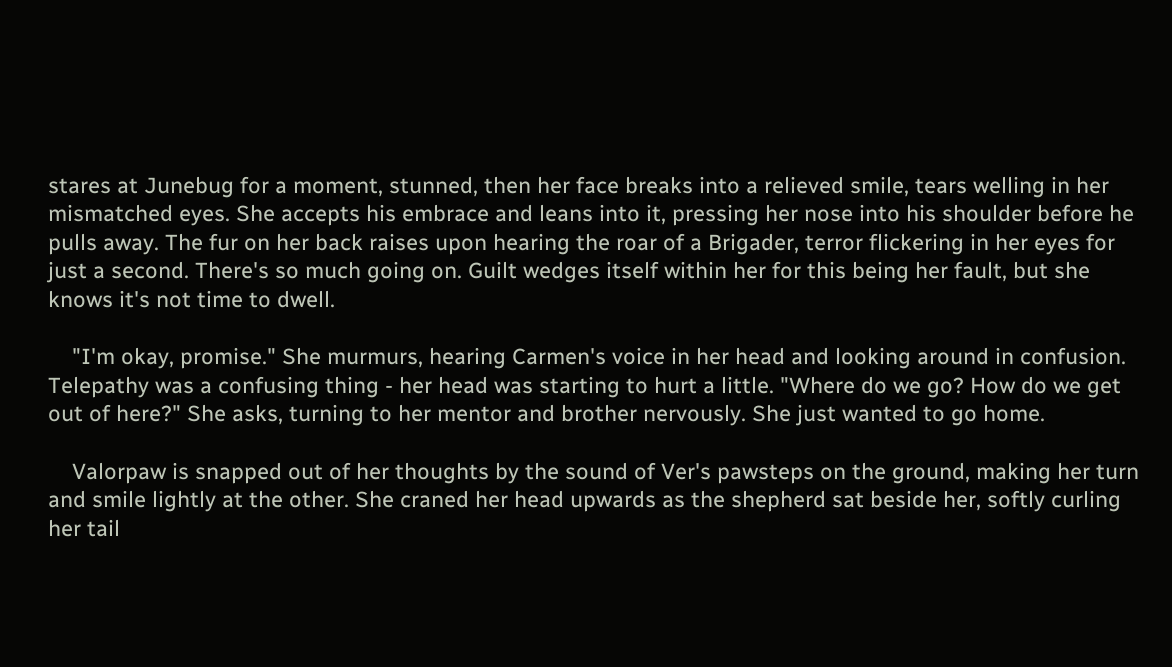stares at Junebug for a moment, stunned, then her face breaks into a relieved smile, tears welling in her mismatched eyes. She accepts his embrace and leans into it, pressing her nose into his shoulder before he pulls away. The fur on her back raises upon hearing the roar of a Brigader, terror flickering in her eyes for just a second. There's so much going on. Guilt wedges itself within her for this being her fault, but she knows it's not time to dwell.

    "I'm okay, promise." She murmurs, hearing Carmen's voice in her head and looking around in confusion. Telepathy was a confusing thing - her head was starting to hurt a little. "Where do we go? How do we get out of here?" She asks, turning to her mentor and brother nervously. She just wanted to go home.

    Valorpaw is snapped out of her thoughts by the sound of Ver's pawsteps on the ground, making her turn and smile lightly at the other. She craned her head upwards as the shepherd sat beside her, softly curling her tail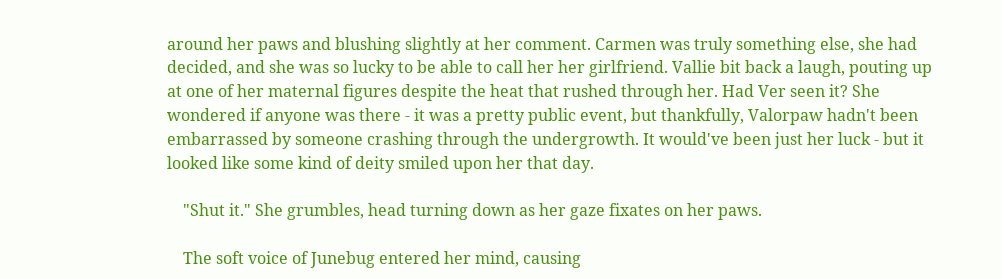around her paws and blushing slightly at her comment. Carmen was truly something else, she had decided, and she was so lucky to be able to call her her girlfriend. Vallie bit back a laugh, pouting up at one of her maternal figures despite the heat that rushed through her. Had Ver seen it? She wondered if anyone was there - it was a pretty public event, but thankfully, Valorpaw hadn't been embarrassed by someone crashing through the undergrowth. It would've been just her luck - but it looked like some kind of deity smiled upon her that day.

    "Shut it." She grumbles, head turning down as her gaze fixates on her paws.

    The soft voice of Junebug entered her mind, causing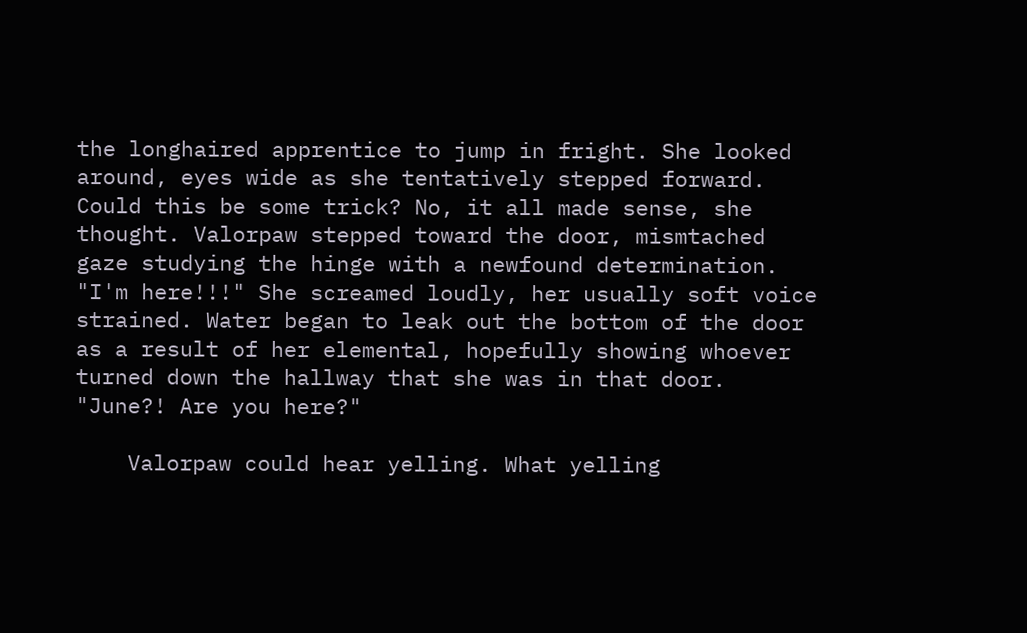the longhaired apprentice to jump in fright. She looked around, eyes wide as she tentatively stepped forward. Could this be some trick? No, it all made sense, she thought. Valorpaw stepped toward the door, mismtached gaze studying the hinge with a newfound determination. "I'm here!!!" She screamed loudly, her usually soft voice strained. Water began to leak out the bottom of the door as a result of her elemental, hopefully showing whoever turned down the hallway that she was in that door. "June?! Are you here?"

    Valorpaw could hear yelling. What yelling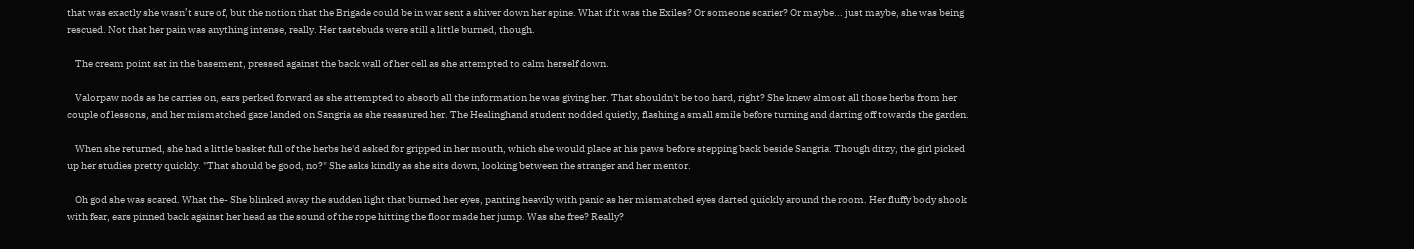that was exactly she wasn’t sure of, but the notion that the Brigade could be in war sent a shiver down her spine. What if it was the Exiles? Or someone scarier? Or maybe... just maybe, she was being rescued. Not that her pain was anything intense, really. Her tastebuds were still a little burned, though.

    The cream point sat in the basement, pressed against the back wall of her cell as she attempted to calm herself down.

    Valorpaw nods as he carries on, ears perked forward as she attempted to absorb all the information he was giving her. That shouldn't be too hard, right? She knew almost all those herbs from her couple of lessons, and her mismatched gaze landed on Sangria as she reassured her. The Healinghand student nodded quietly, flashing a small smile before turning and darting off towards the garden.

    When she returned, she had a little basket full of the herbs he'd asked for gripped in her mouth, which she would place at his paws before stepping back beside Sangria. Though ditzy, the girl picked up her studies pretty quickly. "That should be good, no?" She asks kindly as she sits down, looking between the stranger and her mentor.

    Oh god she was scared. What the- She blinked away the sudden light that burned her eyes, panting heavily with panic as her mismatched eyes darted quickly around the room. Her fluffy body shook with fear, ears pinned back against her head as the sound of the rope hitting the floor made her jump. Was she free? Really?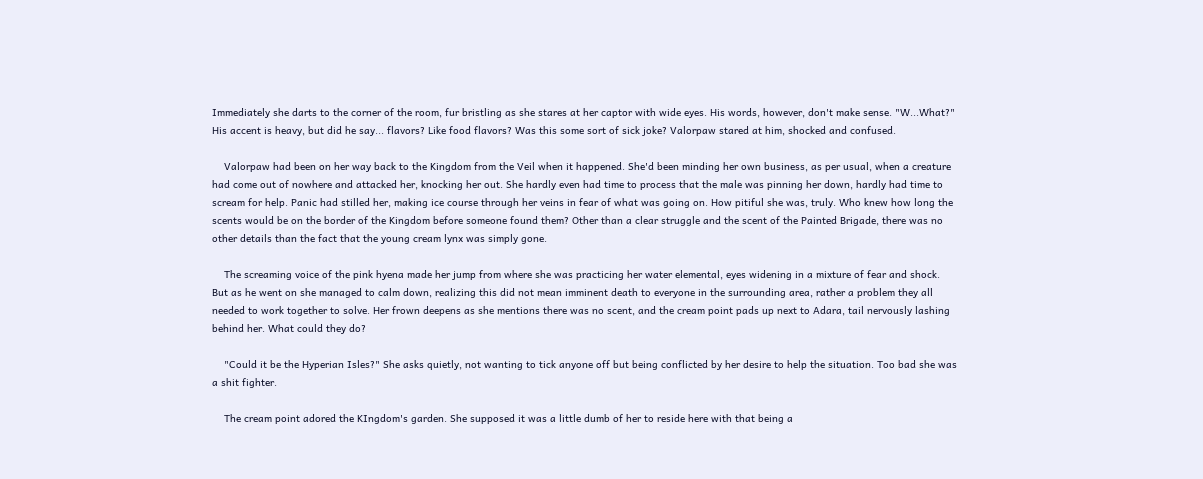Immediately she darts to the corner of the room, fur bristling as she stares at her captor with wide eyes. His words, however, don't make sense. "W...What?" His accent is heavy, but did he say... flavors? Like food flavors? Was this some sort of sick joke? Valorpaw stared at him, shocked and confused.

    Valorpaw had been on her way back to the Kingdom from the Veil when it happened. She'd been minding her own business, as per usual, when a creature had come out of nowhere and attacked her, knocking her out. She hardly even had time to process that the male was pinning her down, hardly had time to scream for help. Panic had stilled her, making ice course through her veins in fear of what was going on. How pitiful she was, truly. Who knew how long the scents would be on the border of the Kingdom before someone found them? Other than a clear struggle and the scent of the Painted Brigade, there was no other details than the fact that the young cream lynx was simply gone.

    The screaming voice of the pink hyena made her jump from where she was practicing her water elemental, eyes widening in a mixture of fear and shock. But as he went on she managed to calm down, realizing this did not mean imminent death to everyone in the surrounding area, rather a problem they all needed to work together to solve. Her frown deepens as she mentions there was no scent, and the cream point pads up next to Adara, tail nervously lashing behind her. What could they do?

    "Could it be the Hyperian Isles?" She asks quietly, not wanting to tick anyone off but being conflicted by her desire to help the situation. Too bad she was a shit fighter.

    The cream point adored the KIngdom's garden. She supposed it was a little dumb of her to reside here with that being a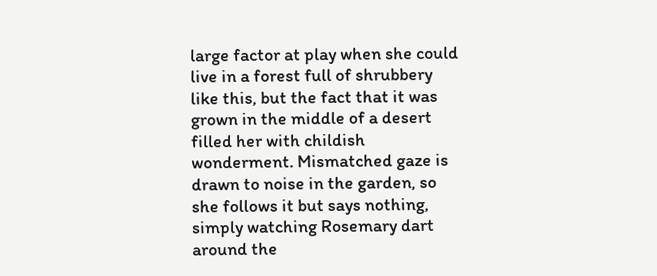large factor at play when she could live in a forest full of shrubbery like this, but the fact that it was grown in the middle of a desert filled her with childish wonderment. Mismatched gaze is drawn to noise in the garden, so she follows it but says nothing, simply watching Rosemary dart around the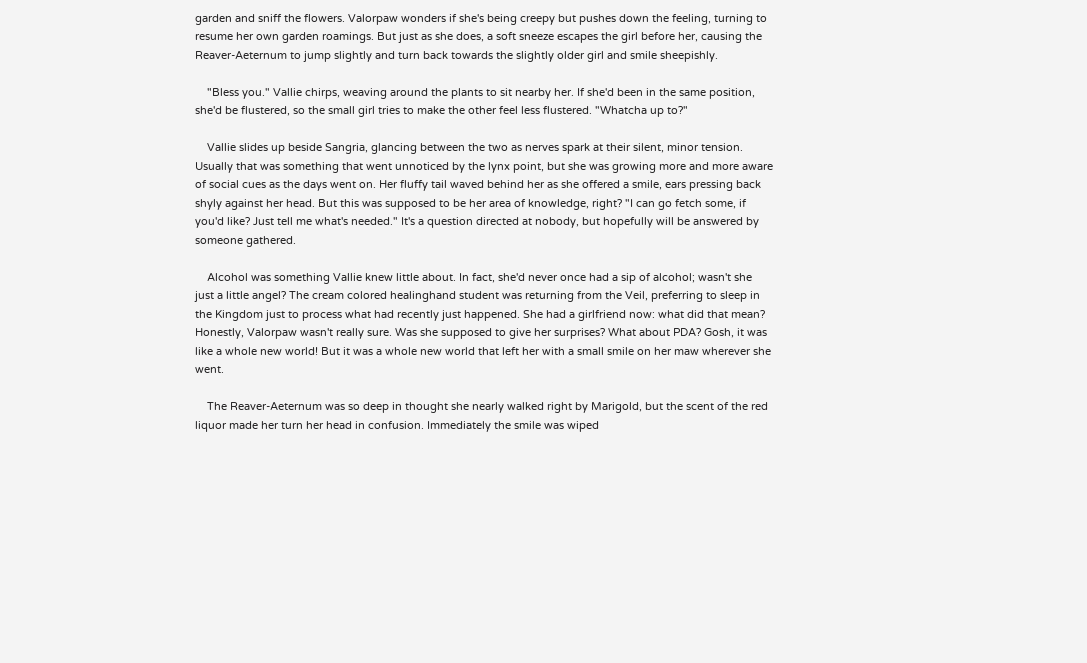garden and sniff the flowers. Valorpaw wonders if she's being creepy but pushes down the feeling, turning to resume her own garden roamings. But just as she does, a soft sneeze escapes the girl before her, causing the Reaver-Aeternum to jump slightly and turn back towards the slightly older girl and smile sheepishly.

    "Bless you." Vallie chirps, weaving around the plants to sit nearby her. If she'd been in the same position, she'd be flustered, so the small girl tries to make the other feel less flustered. "Whatcha up to?"

    Vallie slides up beside Sangria, glancing between the two as nerves spark at their silent, minor tension. Usually that was something that went unnoticed by the lynx point, but she was growing more and more aware of social cues as the days went on. Her fluffy tail waved behind her as she offered a smile, ears pressing back shyly against her head. But this was supposed to be her area of knowledge, right? "I can go fetch some, if you'd like? Just tell me what's needed." It's a question directed at nobody, but hopefully will be answered by someone gathered.

    Alcohol was something Vallie knew little about. In fact, she'd never once had a sip of alcohol; wasn't she just a little angel? The cream colored healinghand student was returning from the Veil, preferring to sleep in the Kingdom just to process what had recently just happened. She had a girlfriend now: what did that mean? Honestly, Valorpaw wasn't really sure. Was she supposed to give her surprises? What about PDA? Gosh, it was like a whole new world! But it was a whole new world that left her with a small smile on her maw wherever she went.

    The Reaver-Aeternum was so deep in thought she nearly walked right by Marigold, but the scent of the red liquor made her turn her head in confusion. Immediately the smile was wiped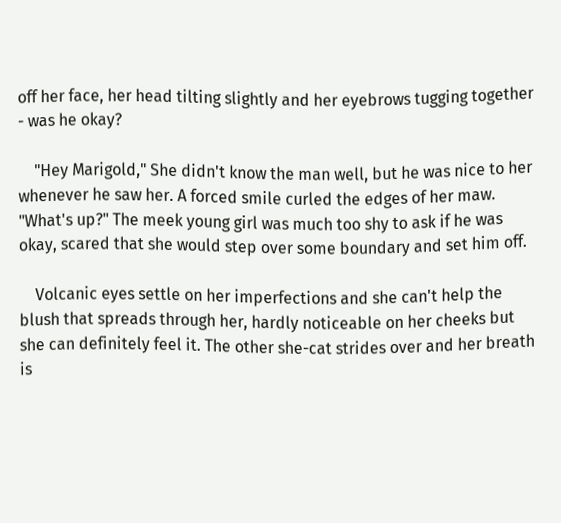off her face, her head tilting slightly and her eyebrows tugging together - was he okay?

    "Hey Marigold," She didn't know the man well, but he was nice to her whenever he saw her. A forced smile curled the edges of her maw. "What's up?" The meek young girl was much too shy to ask if he was okay, scared that she would step over some boundary and set him off.

    Volcanic eyes settle on her imperfections and she can't help the blush that spreads through her, hardly noticeable on her cheeks but she can definitely feel it. The other she-cat strides over and her breath is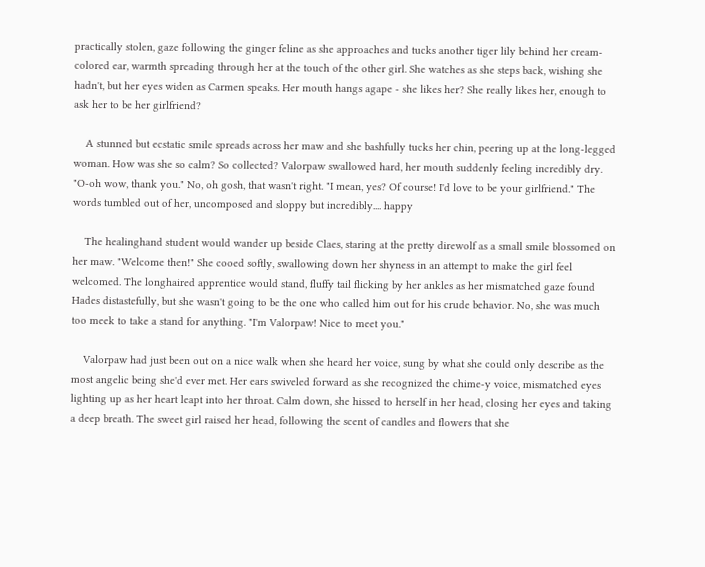practically stolen, gaze following the ginger feline as she approaches and tucks another tiger lily behind her cream-colored ear, warmth spreading through her at the touch of the other girl. She watches as she steps back, wishing she hadn't, but her eyes widen as Carmen speaks. Her mouth hangs agape - she likes her? She really likes her, enough to ask her to be her girlfriend?

    A stunned but ecstatic smile spreads across her maw and she bashfully tucks her chin, peering up at the long-legged woman. How was she so calm? So collected? Valorpaw swallowed hard, her mouth suddenly feeling incredibly dry. "O-oh wow, thank you." No, oh gosh, that wasn't right. "I mean, yes? Of course! I'd love to be your girlfriend." The words tumbled out of her, uncomposed and sloppy but incredibly.... happy

    The healinghand student would wander up beside Claes, staring at the pretty direwolf as a small smile blossomed on her maw. "Welcome then!" She cooed softly, swallowing down her shyness in an attempt to make the girl feel welcomed. The longhaired apprentice would stand, fluffy tail flicking by her ankles as her mismatched gaze found Hades distastefully, but she wasn't going to be the one who called him out for his crude behavior. No, she was much too meek to take a stand for anything. "I'm Valorpaw! Nice to meet you."

    Valorpaw had just been out on a nice walk when she heard her voice, sung by what she could only describe as the most angelic being she'd ever met. Her ears swiveled forward as she recognized the chime-y voice, mismatched eyes lighting up as her heart leapt into her throat. Calm down, she hissed to herself in her head, closing her eyes and taking a deep breath. The sweet girl raised her head, following the scent of candles and flowers that she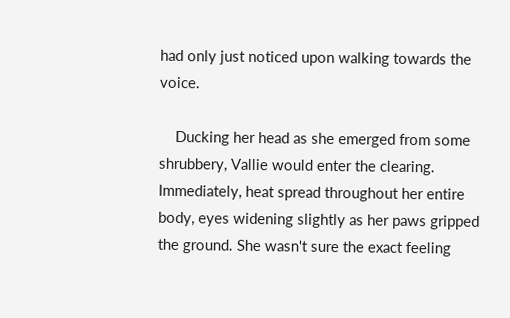had only just noticed upon walking towards the voice.

    Ducking her head as she emerged from some shrubbery, Vallie would enter the clearing. Immediately, heat spread throughout her entire body, eyes widening slightly as her paws gripped the ground. She wasn't sure the exact feeling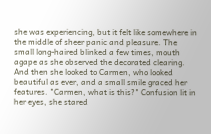she was experiencing, but it felt like somewhere in the middle of sheer panic and pleasure. The small long-haired blinked a few times, mouth agape as she observed the decorated clearing. And then she looked to Carmen, who looked beautiful as ever, and a small smile graced her features. "Carmen, what is this?" Confusion lit in her eyes, she stared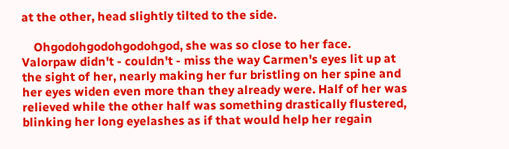at the other, head slightly tilted to the side.

    Ohgodohgodohgodohgod, she was so close to her face. Valorpaw didn't - couldn't - miss the way Carmen's eyes lit up at the sight of her, nearly making her fur bristling on her spine and her eyes widen even more than they already were. Half of her was relieved while the other half was something drastically flustered, blinking her long eyelashes as if that would help her regain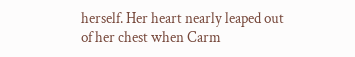herself. Her heart nearly leaped out of her chest when Carm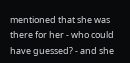mentioned that she was there for her - who could have guessed? - and she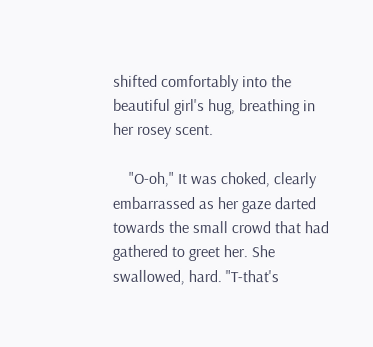shifted comfortably into the beautiful girl's hug, breathing in her rosey scent.

    "O-oh," It was choked, clearly embarrassed as her gaze darted towards the small crowd that had gathered to greet her. She swallowed, hard. "T-that's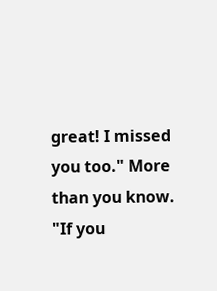great! I missed you too." More than you know. "If you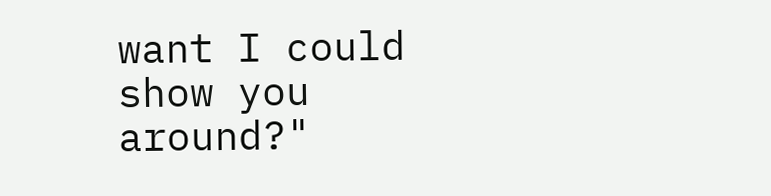want I could show you around?"